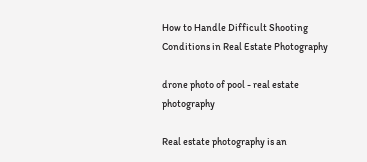How to Handle Difficult Shooting Conditions in Real Estate Photography

drone photo of pool - real estate photography

Real estate photography is an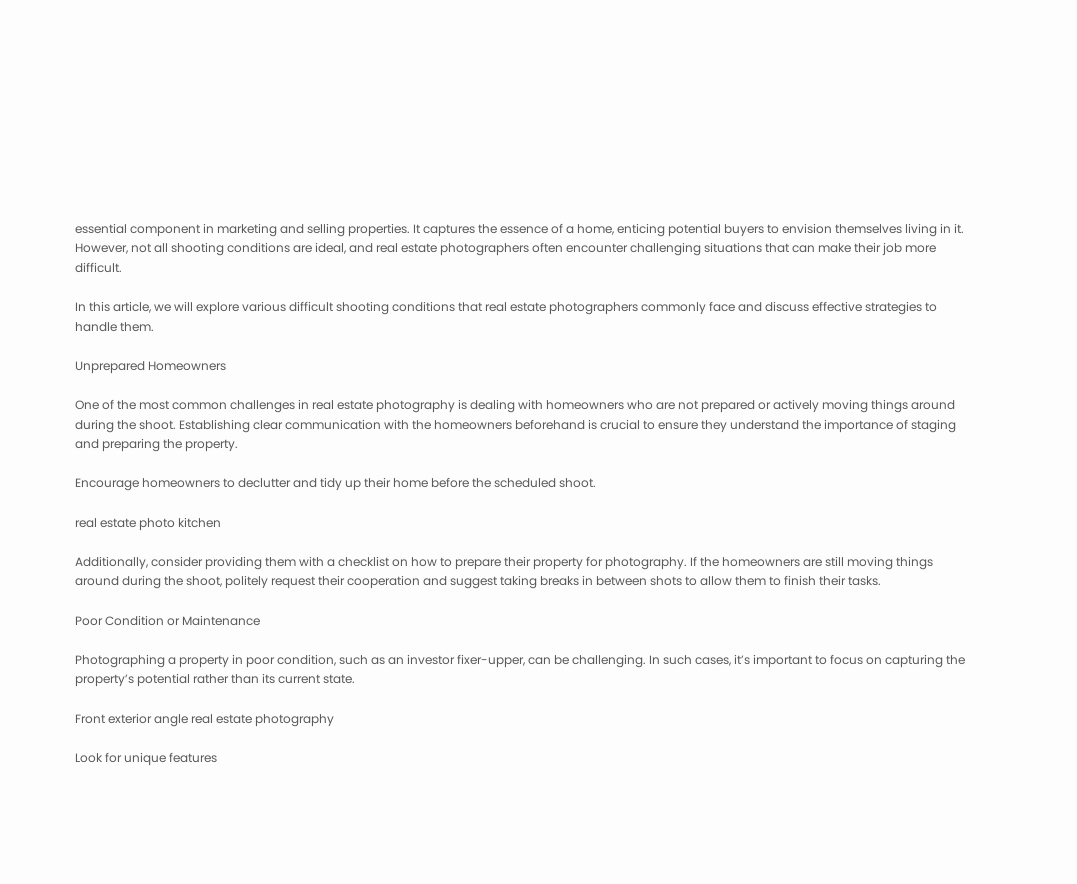essential component in marketing and selling properties. It captures the essence of a home, enticing potential buyers to envision themselves living in it. However, not all shooting conditions are ideal, and real estate photographers often encounter challenging situations that can make their job more difficult.

In this article, we will explore various difficult shooting conditions that real estate photographers commonly face and discuss effective strategies to handle them.

Unprepared Homeowners

One of the most common challenges in real estate photography is dealing with homeowners who are not prepared or actively moving things around during the shoot. Establishing clear communication with the homeowners beforehand is crucial to ensure they understand the importance of staging and preparing the property.

Encourage homeowners to declutter and tidy up their home before the scheduled shoot.

real estate photo kitchen

Additionally, consider providing them with a checklist on how to prepare their property for photography. If the homeowners are still moving things around during the shoot, politely request their cooperation and suggest taking breaks in between shots to allow them to finish their tasks.

Poor Condition or Maintenance

Photographing a property in poor condition, such as an investor fixer-upper, can be challenging. In such cases, it’s important to focus on capturing the property’s potential rather than its current state.

Front exterior angle real estate photography

Look for unique features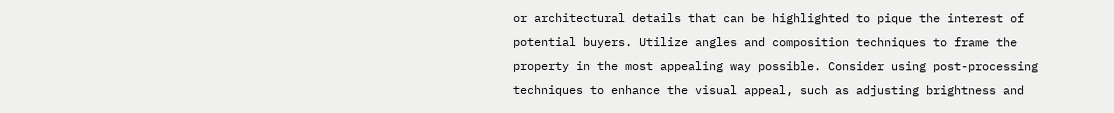or architectural details that can be highlighted to pique the interest of potential buyers. Utilize angles and composition techniques to frame the property in the most appealing way possible. Consider using post-processing techniques to enhance the visual appeal, such as adjusting brightness and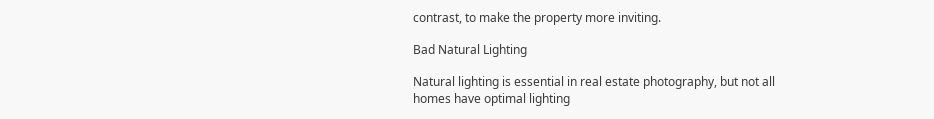contrast, to make the property more inviting.

Bad Natural Lighting

Natural lighting is essential in real estate photography, but not all homes have optimal lighting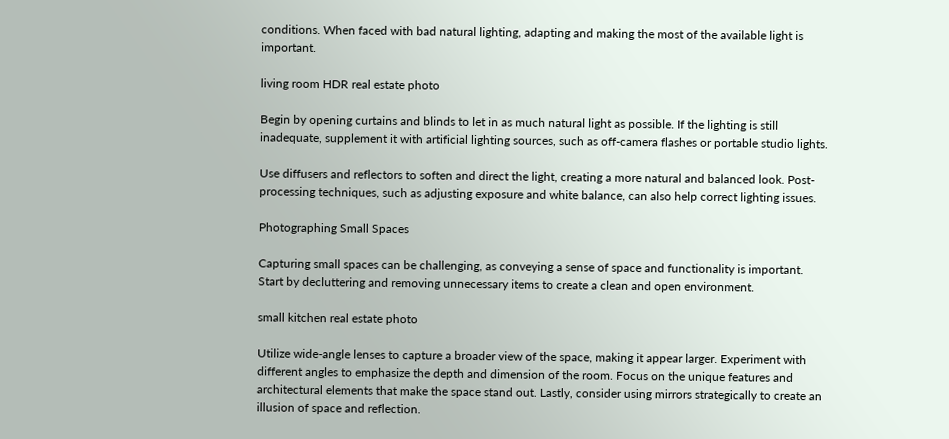conditions. When faced with bad natural lighting, adapting and making the most of the available light is important.

living room HDR real estate photo

Begin by opening curtains and blinds to let in as much natural light as possible. If the lighting is still inadequate, supplement it with artificial lighting sources, such as off-camera flashes or portable studio lights.

Use diffusers and reflectors to soften and direct the light, creating a more natural and balanced look. Post-processing techniques, such as adjusting exposure and white balance, can also help correct lighting issues.

Photographing Small Spaces

Capturing small spaces can be challenging, as conveying a sense of space and functionality is important. Start by decluttering and removing unnecessary items to create a clean and open environment.

small kitchen real estate photo

Utilize wide-angle lenses to capture a broader view of the space, making it appear larger. Experiment with different angles to emphasize the depth and dimension of the room. Focus on the unique features and architectural elements that make the space stand out. Lastly, consider using mirrors strategically to create an illusion of space and reflection.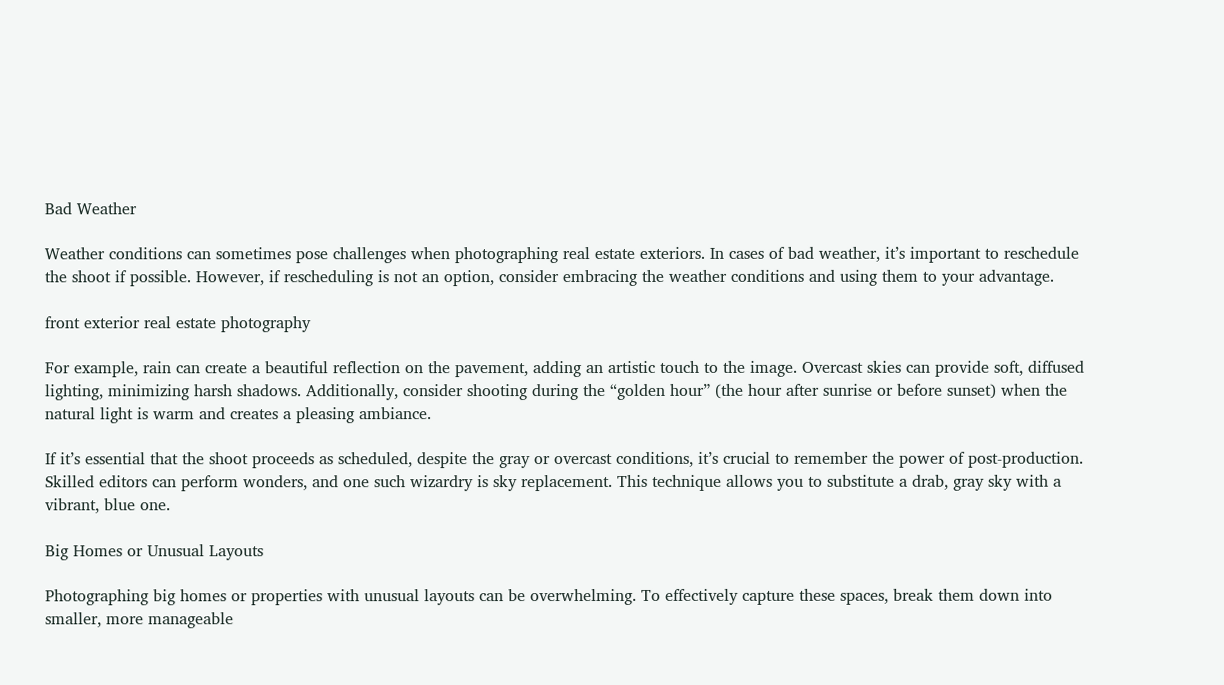Bad Weather

Weather conditions can sometimes pose challenges when photographing real estate exteriors. In cases of bad weather, it’s important to reschedule the shoot if possible. However, if rescheduling is not an option, consider embracing the weather conditions and using them to your advantage.

front exterior real estate photography

For example, rain can create a beautiful reflection on the pavement, adding an artistic touch to the image. Overcast skies can provide soft, diffused lighting, minimizing harsh shadows. Additionally, consider shooting during the “golden hour” (the hour after sunrise or before sunset) when the natural light is warm and creates a pleasing ambiance.

If it’s essential that the shoot proceeds as scheduled, despite the gray or overcast conditions, it’s crucial to remember the power of post-production. Skilled editors can perform wonders, and one such wizardry is sky replacement. This technique allows you to substitute a drab, gray sky with a vibrant, blue one.

Big Homes or Unusual Layouts

Photographing big homes or properties with unusual layouts can be overwhelming. To effectively capture these spaces, break them down into smaller, more manageable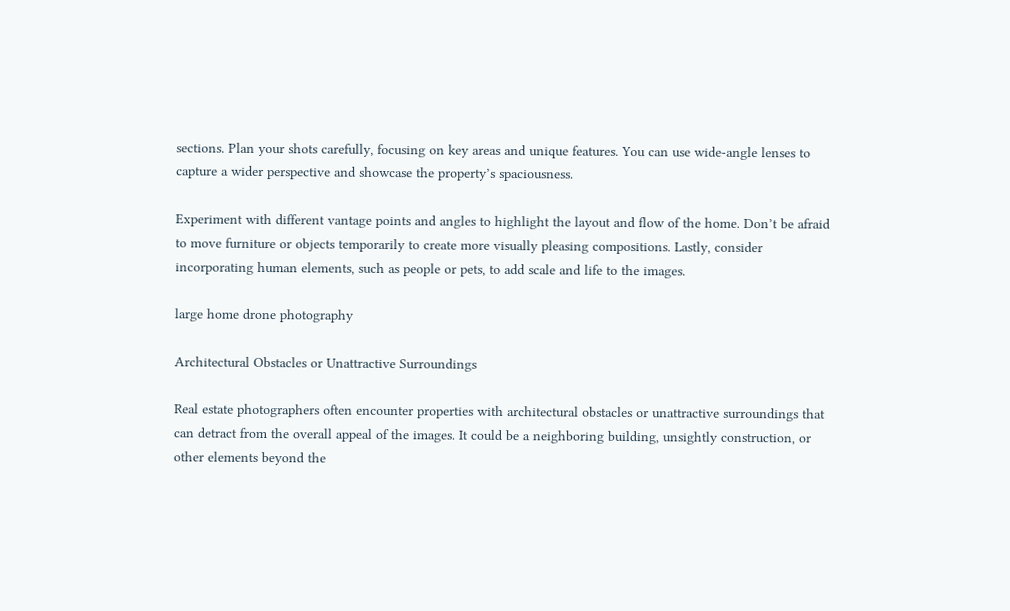sections. Plan your shots carefully, focusing on key areas and unique features. You can use wide-angle lenses to capture a wider perspective and showcase the property’s spaciousness.

Experiment with different vantage points and angles to highlight the layout and flow of the home. Don’t be afraid to move furniture or objects temporarily to create more visually pleasing compositions. Lastly, consider incorporating human elements, such as people or pets, to add scale and life to the images.

large home drone photography

Architectural Obstacles or Unattractive Surroundings

Real estate photographers often encounter properties with architectural obstacles or unattractive surroundings that can detract from the overall appeal of the images. It could be a neighboring building, unsightly construction, or other elements beyond the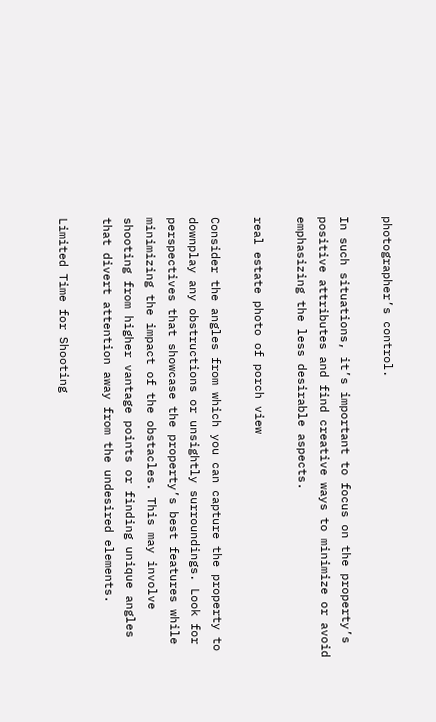photographer’s control.

In such situations, it’s important to focus on the property’s positive attributes and find creative ways to minimize or avoid emphasizing the less desirable aspects.

real estate photo of porch view

Consider the angles from which you can capture the property to downplay any obstructions or unsightly surroundings. Look for perspectives that showcase the property’s best features while minimizing the impact of the obstacles. This may involve shooting from higher vantage points or finding unique angles that divert attention away from the undesired elements.

Limited Time for Shooting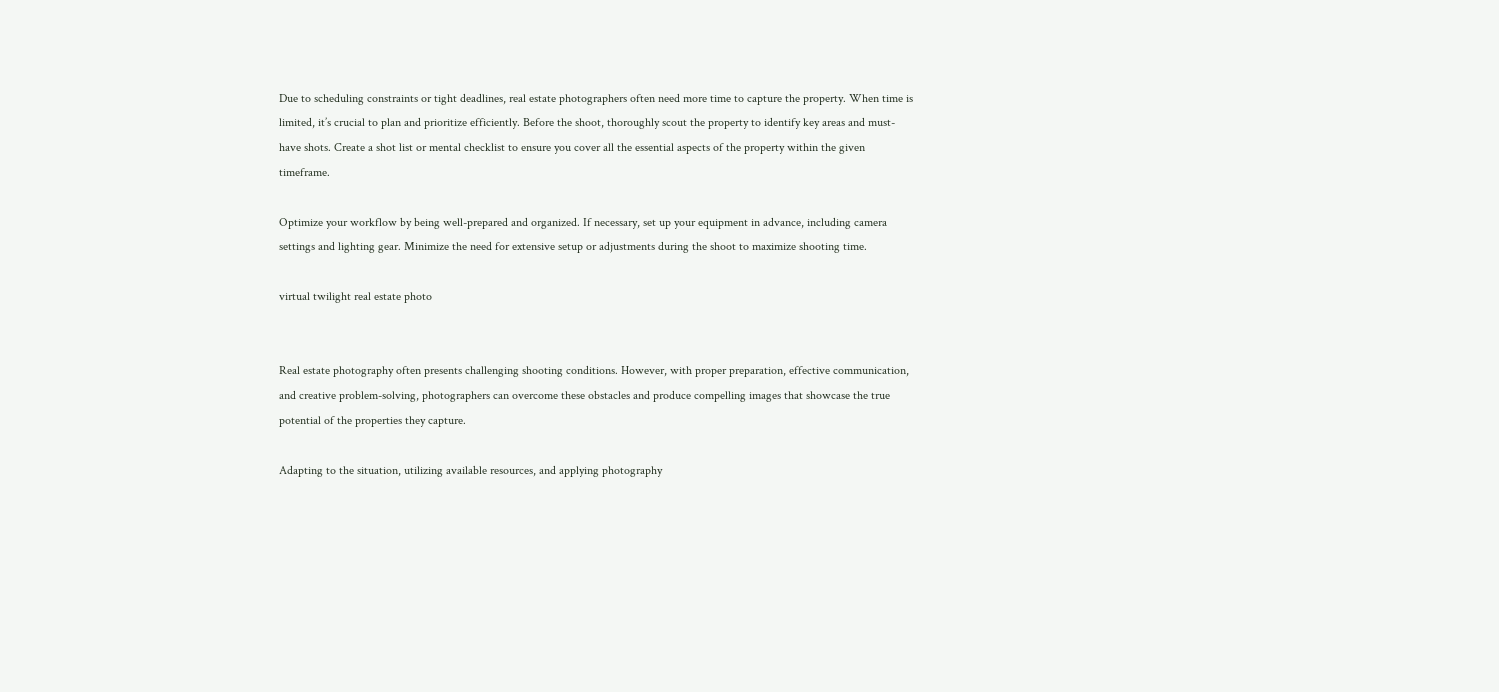Due to scheduling constraints or tight deadlines, real estate photographers often need more time to capture the property. When time is limited, it’s crucial to plan and prioritize efficiently. Before the shoot, thoroughly scout the property to identify key areas and must-have shots. Create a shot list or mental checklist to ensure you cover all the essential aspects of the property within the given timeframe.

Optimize your workflow by being well-prepared and organized. If necessary, set up your equipment in advance, including camera settings and lighting gear. Minimize the need for extensive setup or adjustments during the shoot to maximize shooting time.

virtual twilight real estate photo


Real estate photography often presents challenging shooting conditions. However, with proper preparation, effective communication, and creative problem-solving, photographers can overcome these obstacles and produce compelling images that showcase the true potential of the properties they capture.

Adapting to the situation, utilizing available resources, and applying photography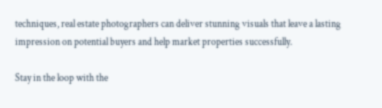techniques, real estate photographers can deliver stunning visuals that leave a lasting impression on potential buyers and help market properties successfully.

Stay in the loop with the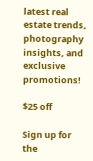latest real estate trends, photography insights, and exclusive promotions!

$25 off

Sign up for the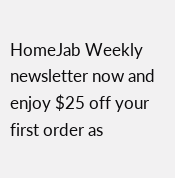HomeJab Weekly newsletter now and enjoy $25 off your first order as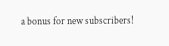a bonus for new subscribers!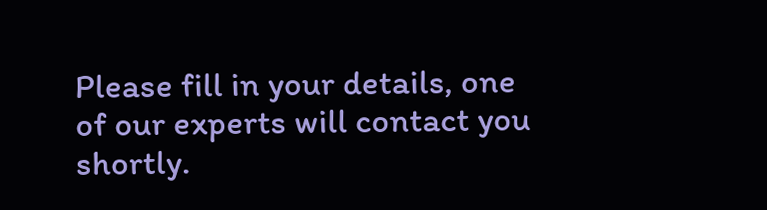Please fill in your details, one of our experts will contact you shortly.